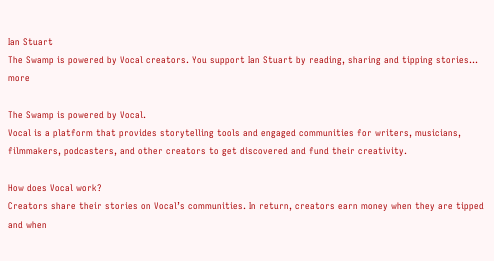Ian Stuart
The Swamp is powered by Vocal creators. You support Ian Stuart by reading, sharing and tipping stories... more

The Swamp is powered by Vocal.
Vocal is a platform that provides storytelling tools and engaged communities for writers, musicians, filmmakers, podcasters, and other creators to get discovered and fund their creativity.

How does Vocal work?
Creators share their stories on Vocal’s communities. In return, creators earn money when they are tipped and when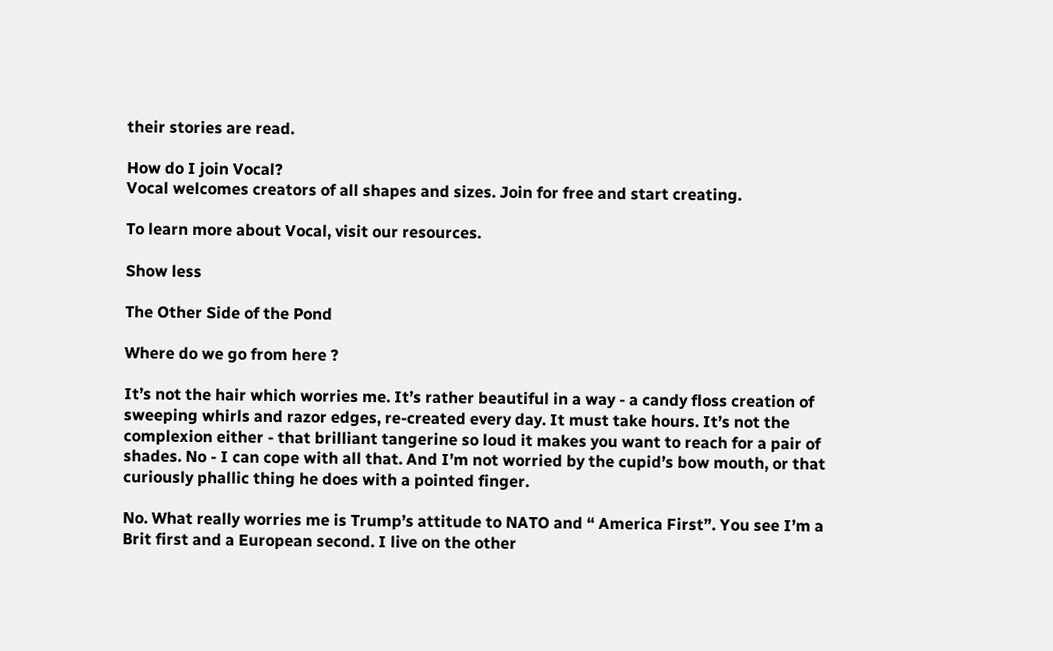their stories are read.

How do I join Vocal?
Vocal welcomes creators of all shapes and sizes. Join for free and start creating.

To learn more about Vocal, visit our resources.

Show less

The Other Side of the Pond

Where do we go from here ?

It’s not the hair which worries me. It’s rather beautiful in a way - a candy floss creation of sweeping whirls and razor edges, re-created every day. It must take hours. It’s not the complexion either - that brilliant tangerine so loud it makes you want to reach for a pair of shades. No - I can cope with all that. And I’m not worried by the cupid’s bow mouth, or that curiously phallic thing he does with a pointed finger.

No. What really worries me is Trump’s attitude to NATO and “ America First”. You see I’m a Brit first and a European second. I live on the other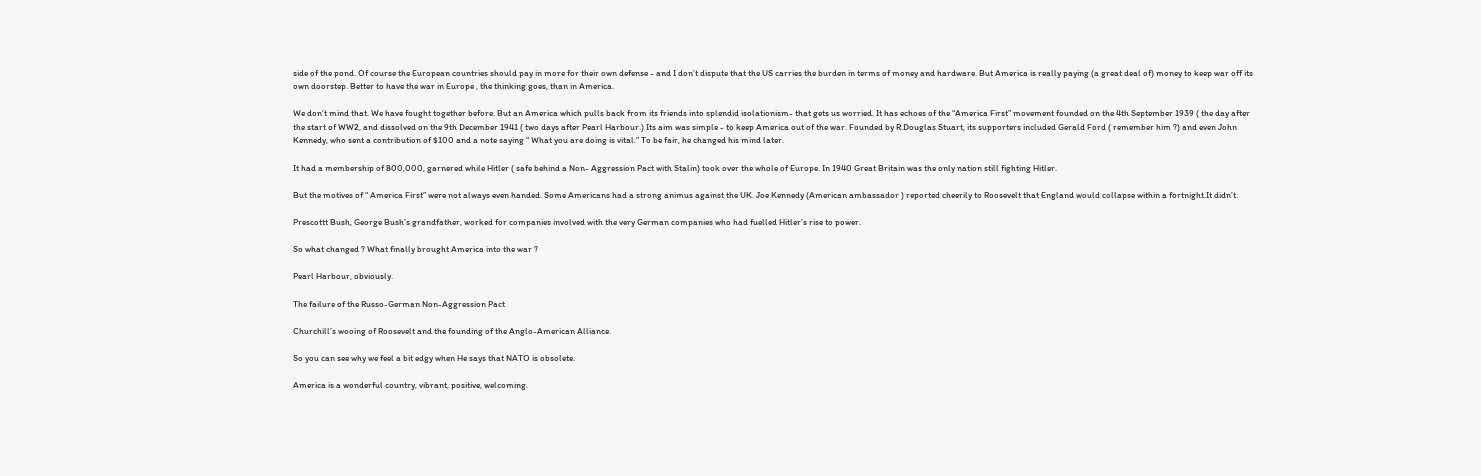side of the pond. Of course the European countries should pay in more for their own defense - and I don’t dispute that the US carries the burden in terms of money and hardware. But America is really paying (a great deal of) money to keep war off its own doorstep. Better to have the war in Europe , the thinking goes, than in America.

We don’t mind that. We have fought together before. But an America which pulls back from its friends into splendid isolationism- that gets us worried. It has echoes of the “America First” movement founded on the 4th September 1939 ( the day after the start of WW2, and dissolved on the 9th December 1941 ( two days after Pearl Harbour.) Its aim was simple - to keep America out of the war. Founded by R.Douglas Stuart, its supporters included Gerald Ford ( remember him ?) and even John Kennedy, who sent a contribution of $100 and a note saying “ What you are doing is vital.” To be fair, he changed his mind later.

It had a membership of 800,000, garnered while Hitler ( safe behind a Non- Aggression Pact with Stalin) took over the whole of Europe. In 1940 Great Britain was the only nation still fighting Hitler.

But the motives of “ America First” were not always even handed. Some Americans had a strong animus against the UK. Joe Kennedy (American ambassador ) reported cheerily to Roosevelt that England would collapse within a fortnight.It didn’t.

Prescottt Bush, George Bush’s grandfather, worked for companies involved with the very German companies who had fuelled Hitler’s rise to power.

So what changed ? What finally brought America into the war ?

Pearl Harbour, obviously.

The failure of the Russo-German Non-Aggression Pact

Churchill’s wooing of Roosevelt and the founding of the Anglo-American Alliance.

So you can see why we feel a bit edgy when He says that NATO is obsolete.

America is a wonderful country, vibrant, positive, welcoming.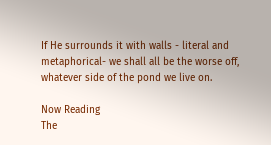If He surrounds it with walls - literal and metaphorical- we shall all be the worse off, whatever side of the pond we live on.

Now Reading
The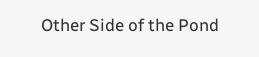Other Side of the Pond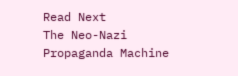Read Next
The Neo-Nazi Propaganda Machine